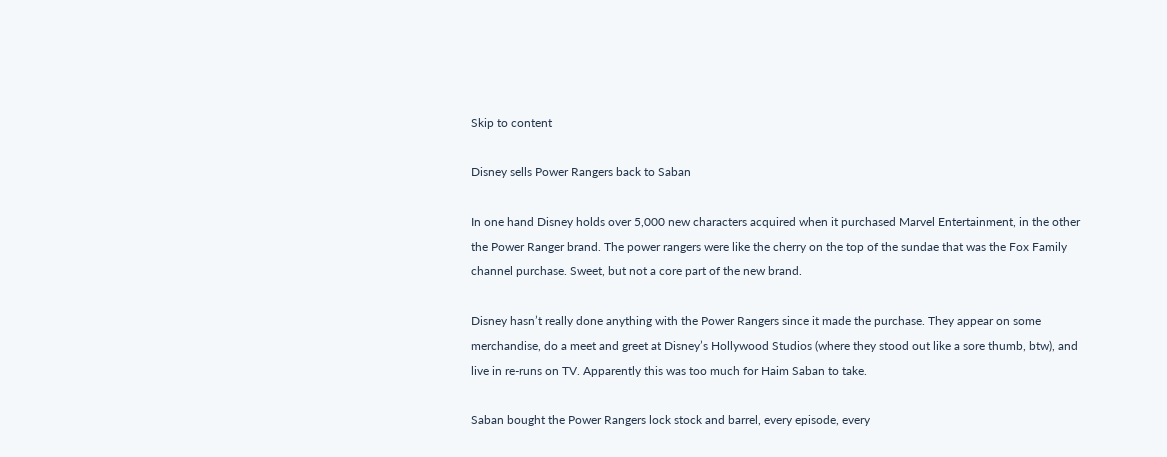Skip to content

Disney sells Power Rangers back to Saban

In one hand Disney holds over 5,000 new characters acquired when it purchased Marvel Entertainment, in the other the Power Ranger brand. The power rangers were like the cherry on the top of the sundae that was the Fox Family channel purchase. Sweet, but not a core part of the new brand.

Disney hasn’t really done anything with the Power Rangers since it made the purchase. They appear on some merchandise, do a meet and greet at Disney’s Hollywood Studios (where they stood out like a sore thumb, btw), and live in re-runs on TV. Apparently this was too much for Haim Saban to take.

Saban bought the Power Rangers lock stock and barrel, every episode, every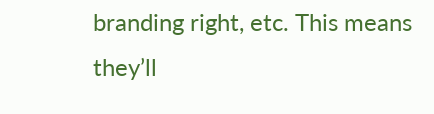branding right, etc. This means they’ll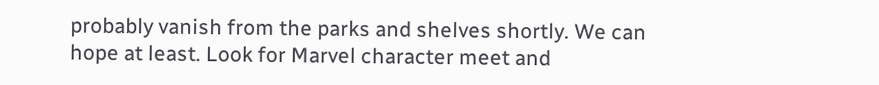probably vanish from the parks and shelves shortly. We can hope at least. Look for Marvel character meet and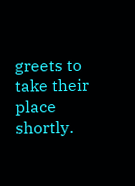greets to take their place shortly.